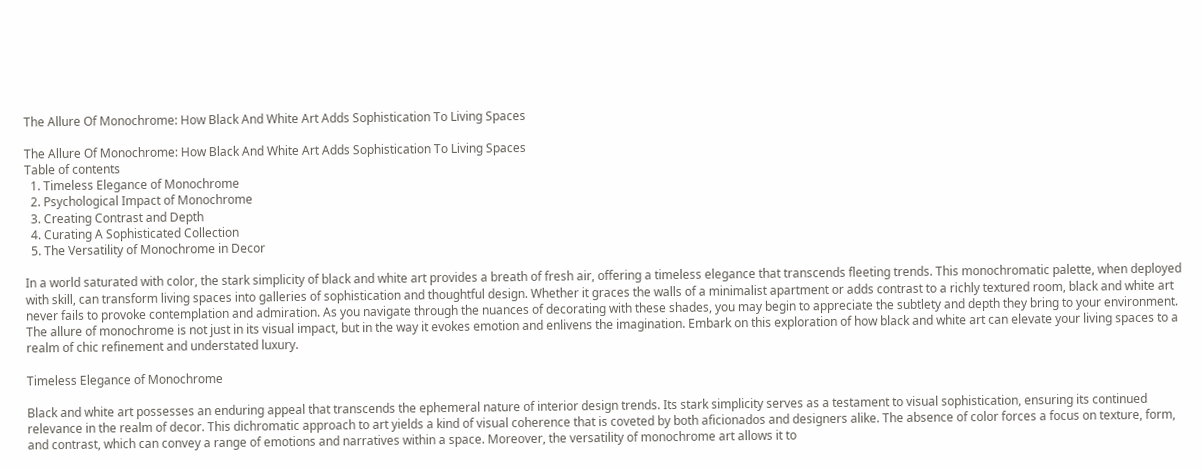The Allure Of Monochrome: How Black And White Art Adds Sophistication To Living Spaces

The Allure Of Monochrome: How Black And White Art Adds Sophistication To Living Spaces
Table of contents
  1. Timeless Elegance of Monochrome
  2. Psychological Impact of Monochrome
  3. Creating Contrast and Depth
  4. Curating A Sophisticated Collection
  5. The Versatility of Monochrome in Decor

In a world saturated with color, the stark simplicity of black and white art provides a breath of fresh air, offering a timeless elegance that transcends fleeting trends. This monochromatic palette, when deployed with skill, can transform living spaces into galleries of sophistication and thoughtful design. Whether it graces the walls of a minimalist apartment or adds contrast to a richly textured room, black and white art never fails to provoke contemplation and admiration. As you navigate through the nuances of decorating with these shades, you may begin to appreciate the subtlety and depth they bring to your environment. The allure of monochrome is not just in its visual impact, but in the way it evokes emotion and enlivens the imagination. Embark on this exploration of how black and white art can elevate your living spaces to a realm of chic refinement and understated luxury.

Timeless Elegance of Monochrome

Black and white art possesses an enduring appeal that transcends the ephemeral nature of interior design trends. Its stark simplicity serves as a testament to visual sophistication, ensuring its continued relevance in the realm of decor. This dichromatic approach to art yields a kind of visual coherence that is coveted by both aficionados and designers alike. The absence of color forces a focus on texture, form, and contrast, which can convey a range of emotions and narratives within a space. Moreover, the versatility of monochrome art allows it to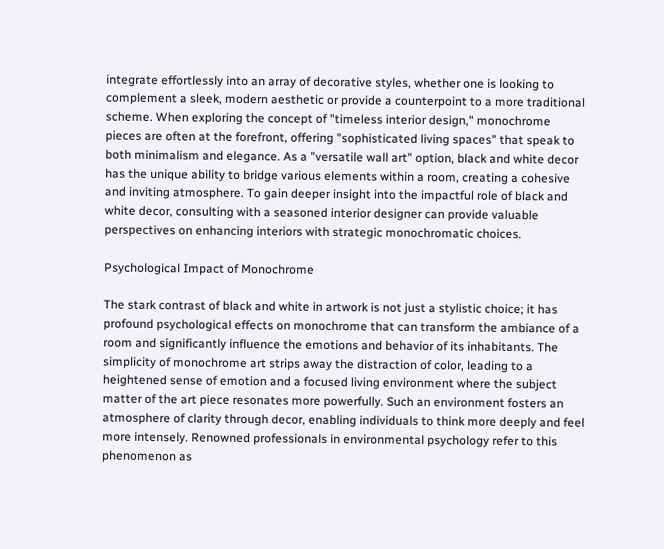integrate effortlessly into an array of decorative styles, whether one is looking to complement a sleek, modern aesthetic or provide a counterpoint to a more traditional scheme. When exploring the concept of "timeless interior design," monochrome pieces are often at the forefront, offering "sophisticated living spaces" that speak to both minimalism and elegance. As a "versatile wall art" option, black and white decor has the unique ability to bridge various elements within a room, creating a cohesive and inviting atmosphere. To gain deeper insight into the impactful role of black and white decor, consulting with a seasoned interior designer can provide valuable perspectives on enhancing interiors with strategic monochromatic choices.

Psychological Impact of Monochrome

The stark contrast of black and white in artwork is not just a stylistic choice; it has profound psychological effects on monochrome that can transform the ambiance of a room and significantly influence the emotions and behavior of its inhabitants. The simplicity of monochrome art strips away the distraction of color, leading to a heightened sense of emotion and a focused living environment where the subject matter of the art piece resonates more powerfully. Such an environment fosters an atmosphere of clarity through decor, enabling individuals to think more deeply and feel more intensely. Renowned professionals in environmental psychology refer to this phenomenon as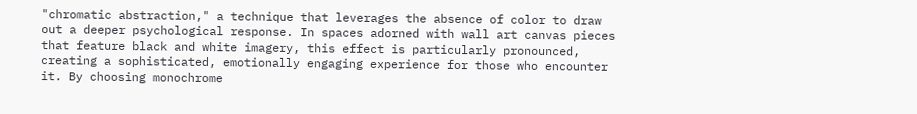"chromatic abstraction," a technique that leverages the absence of color to draw out a deeper psychological response. In spaces adorned with wall art canvas pieces that feature black and white imagery, this effect is particularly pronounced, creating a sophisticated, emotionally engaging experience for those who encounter it. By choosing monochrome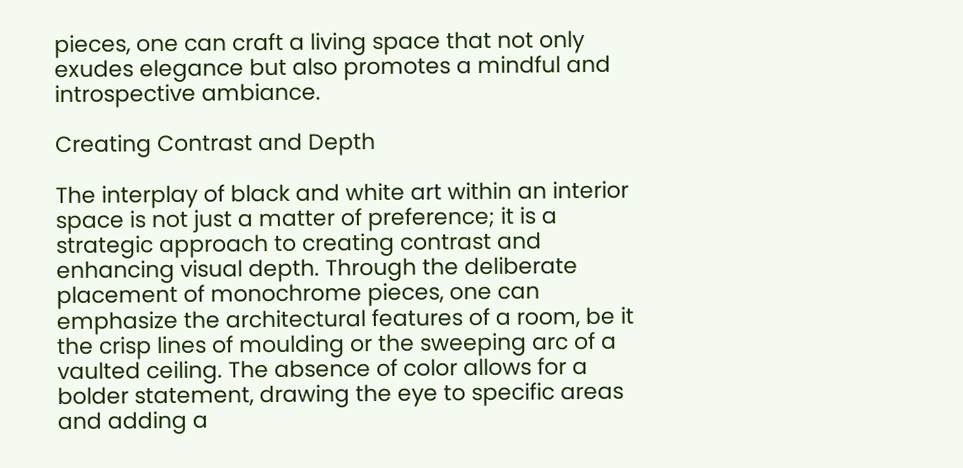pieces, one can craft a living space that not only exudes elegance but also promotes a mindful and introspective ambiance.

Creating Contrast and Depth

The interplay of black and white art within an interior space is not just a matter of preference; it is a strategic approach to creating contrast and enhancing visual depth. Through the deliberate placement of monochrome pieces, one can emphasize the architectural features of a room, be it the crisp lines of moulding or the sweeping arc of a vaulted ceiling. The absence of color allows for a bolder statement, drawing the eye to specific areas and adding a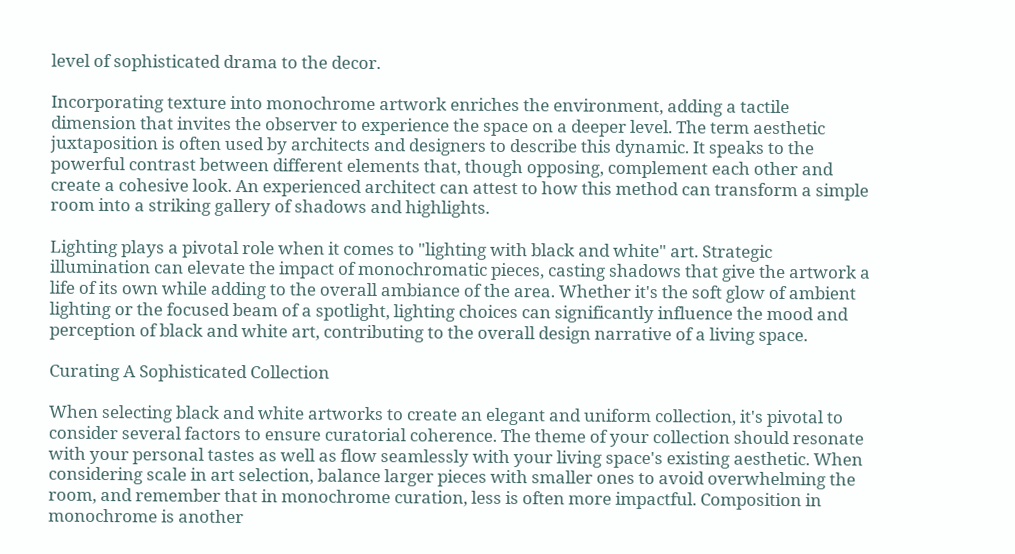level of sophisticated drama to the decor.

Incorporating texture into monochrome artwork enriches the environment, adding a tactile dimension that invites the observer to experience the space on a deeper level. The term aesthetic juxtaposition is often used by architects and designers to describe this dynamic. It speaks to the powerful contrast between different elements that, though opposing, complement each other and create a cohesive look. An experienced architect can attest to how this method can transform a simple room into a striking gallery of shadows and highlights.

Lighting plays a pivotal role when it comes to "lighting with black and white" art. Strategic illumination can elevate the impact of monochromatic pieces, casting shadows that give the artwork a life of its own while adding to the overall ambiance of the area. Whether it's the soft glow of ambient lighting or the focused beam of a spotlight, lighting choices can significantly influence the mood and perception of black and white art, contributing to the overall design narrative of a living space.

Curating A Sophisticated Collection

When selecting black and white artworks to create an elegant and uniform collection, it's pivotal to consider several factors to ensure curatorial coherence. The theme of your collection should resonate with your personal tastes as well as flow seamlessly with your living space's existing aesthetic. When considering scale in art selection, balance larger pieces with smaller ones to avoid overwhelming the room, and remember that in monochrome curation, less is often more impactful. Composition in monochrome is another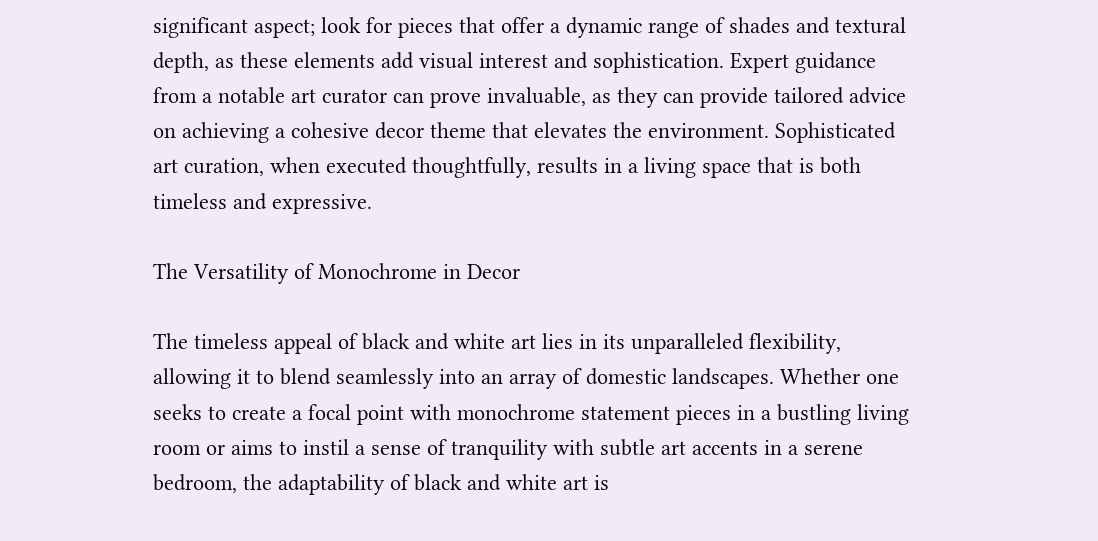significant aspect; look for pieces that offer a dynamic range of shades and textural depth, as these elements add visual interest and sophistication. Expert guidance from a notable art curator can prove invaluable, as they can provide tailored advice on achieving a cohesive decor theme that elevates the environment. Sophisticated art curation, when executed thoughtfully, results in a living space that is both timeless and expressive.

The Versatility of Monochrome in Decor

The timeless appeal of black and white art lies in its unparalleled flexibility, allowing it to blend seamlessly into an array of domestic landscapes. Whether one seeks to create a focal point with monochrome statement pieces in a bustling living room or aims to instil a sense of tranquility with subtle art accents in a serene bedroom, the adaptability of black and white art is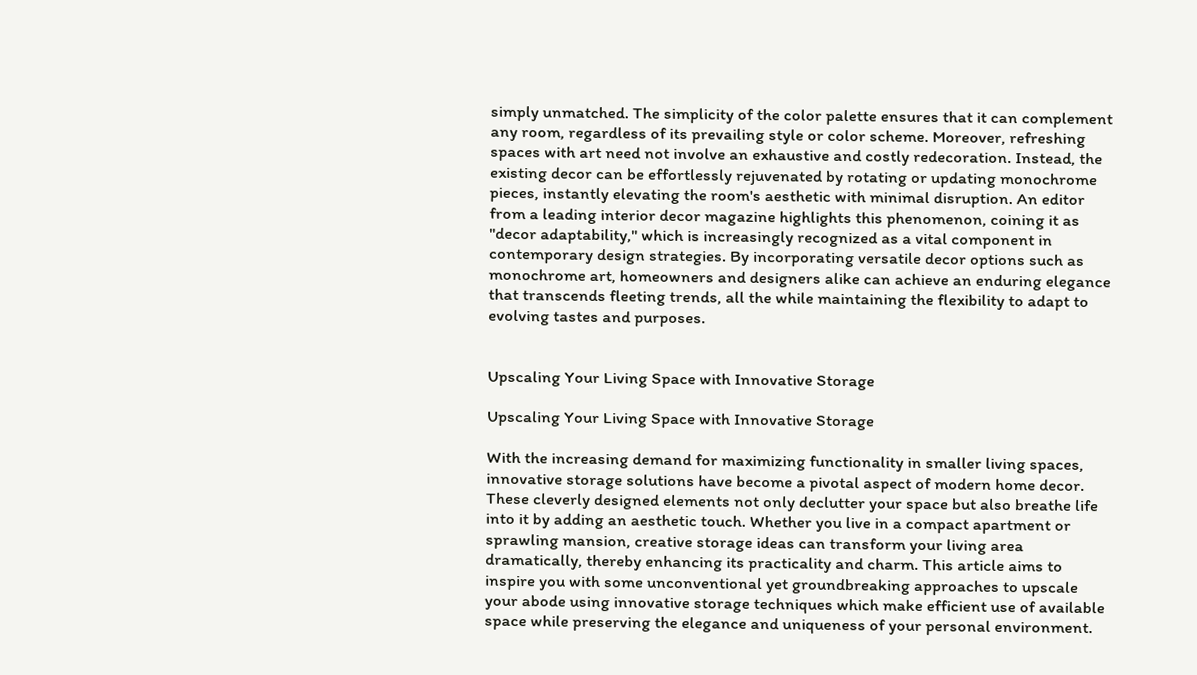simply unmatched. The simplicity of the color palette ensures that it can complement any room, regardless of its prevailing style or color scheme. Moreover, refreshing spaces with art need not involve an exhaustive and costly redecoration. Instead, the existing decor can be effortlessly rejuvenated by rotating or updating monochrome pieces, instantly elevating the room's aesthetic with minimal disruption. An editor from a leading interior decor magazine highlights this phenomenon, coining it as "decor adaptability," which is increasingly recognized as a vital component in contemporary design strategies. By incorporating versatile decor options such as monochrome art, homeowners and designers alike can achieve an enduring elegance that transcends fleeting trends, all the while maintaining the flexibility to adapt to evolving tastes and purposes.


Upscaling Your Living Space with Innovative Storage

Upscaling Your Living Space with Innovative Storage

With the increasing demand for maximizing functionality in smaller living spaces, innovative storage solutions have become a pivotal aspect of modern home decor. These cleverly designed elements not only declutter your space but also breathe life into it by adding an aesthetic touch. Whether you live in a compact apartment or sprawling mansion, creative storage ideas can transform your living area dramatically, thereby enhancing its practicality and charm. This article aims to inspire you with some unconventional yet groundbreaking approaches to upscale your abode using innovative storage techniques which make efficient use of available space while preserving the elegance and uniqueness of your personal environment.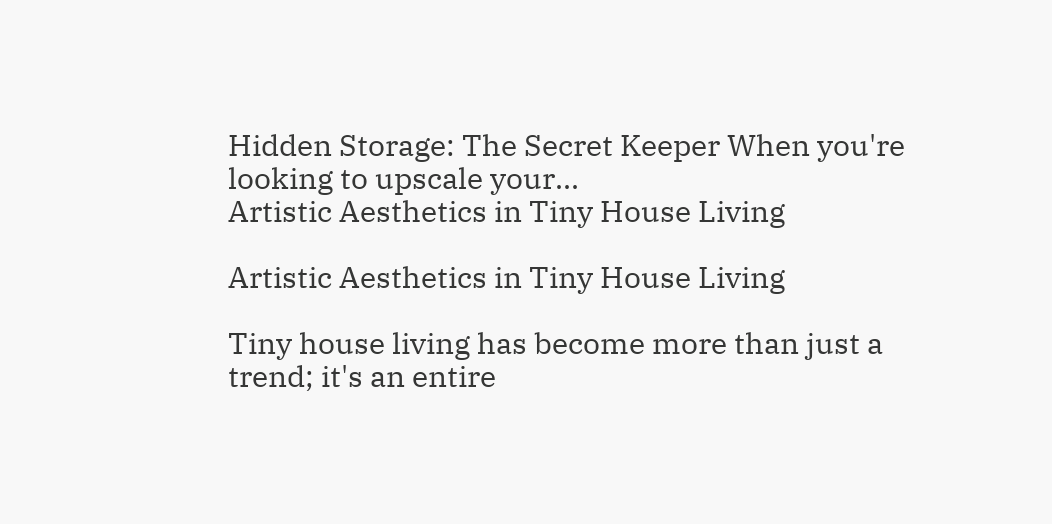Hidden Storage: The Secret Keeper When you're looking to upscale your...
Artistic Aesthetics in Tiny House Living

Artistic Aesthetics in Tiny House Living

Tiny house living has become more than just a trend; it's an entire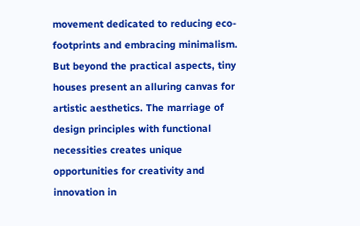movement dedicated to reducing eco-footprints and embracing minimalism. But beyond the practical aspects, tiny houses present an alluring canvas for artistic aesthetics. The marriage of design principles with functional necessities creates unique opportunities for creativity and innovation in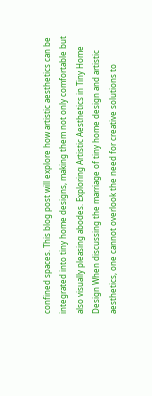confined spaces. This blog post will explore how artistic aesthetics can be integrated into tiny home designs, making them not only comfortable but also visually pleasing abodes. Exploring Artistic Aesthetics in Tiny Home Design When discussing the marriage of tiny home design and artistic aesthetics, one cannot overlook the need for creative solutions to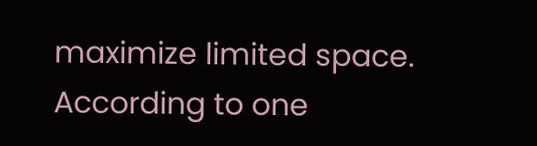maximize limited space. According to one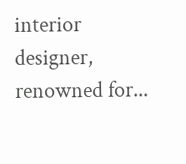interior designer, renowned for...